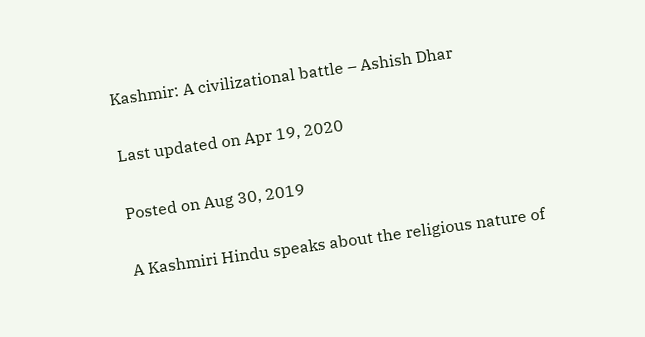Kashmir: A civilizational battle – Ashish Dhar

Last updated on Apr 19, 2020

Posted on Aug 30, 2019

A Kashmiri Hindu speaks about the religious nature of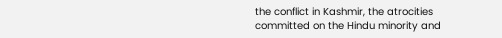the conflict in Kashmir, the atrocities committed on the Hindu minority and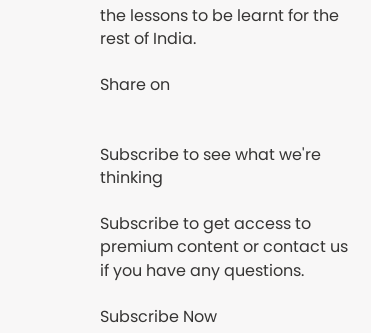the lessons to be learnt for the rest of India.

Share on


Subscribe to see what we're thinking

Subscribe to get access to premium content or contact us if you have any questions.

Subscribe Now